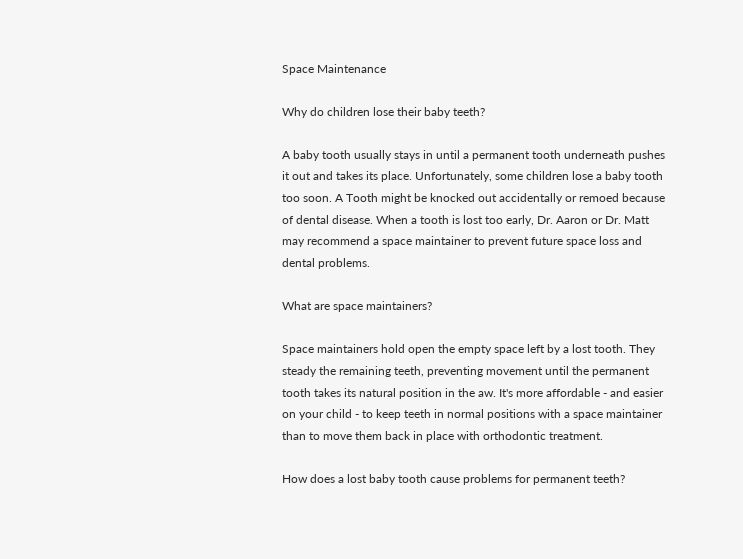Space Maintenance

Why do children lose their baby teeth?

A baby tooth usually stays in until a permanent tooth underneath pushes it out and takes its place. Unfortunately, some children lose a baby tooth too soon. A Tooth might be knocked out accidentally or remoed because of dental disease. When a tooth is lost too early, Dr. Aaron or Dr. Matt may recommend a space maintainer to prevent future space loss and dental problems.

What are space maintainers?

Space maintainers hold open the empty space left by a lost tooth. They steady the remaining teeth, preventing movement until the permanent tooth takes its natural position in the aw. It's more affordable - and easier on your child - to keep teeth in normal positions with a space maintainer than to move them back in place with orthodontic treatment.

How does a lost baby tooth cause problems for permanent teeth?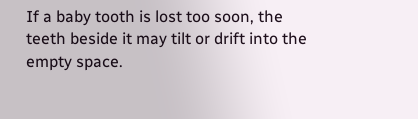If a baby tooth is lost too soon, the teeth beside it may tilt or drift into the empty space.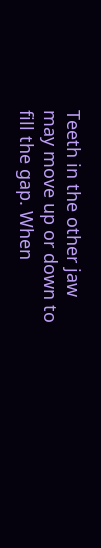Teeth in the other jaw may move up or down to fill the gap. When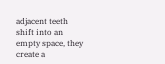adjacent teeth shift into an empty space, they create a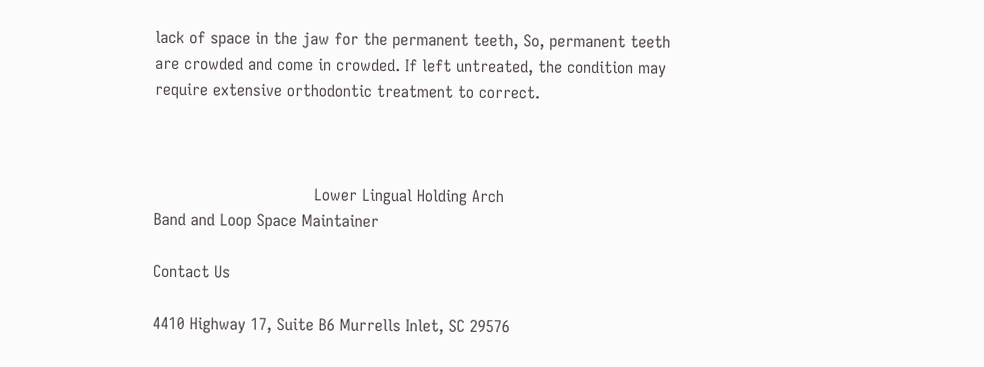lack of space in the jaw for the permanent teeth, So, permanent teeth are crowded and come in crowded. If left untreated, the condition may require extensive orthodontic treatment to correct.



                                Lower Lingual Holding Arch                                                               Band and Loop Space Maintainer

Contact Us

4410 Highway 17, Suite B6 Murrells Inlet, SC 29576